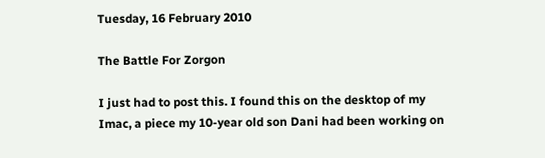Tuesday, 16 February 2010

The Battle For Zorgon

I just had to post this. I found this on the desktop of my Imac, a piece my 10-year old son Dani had been working on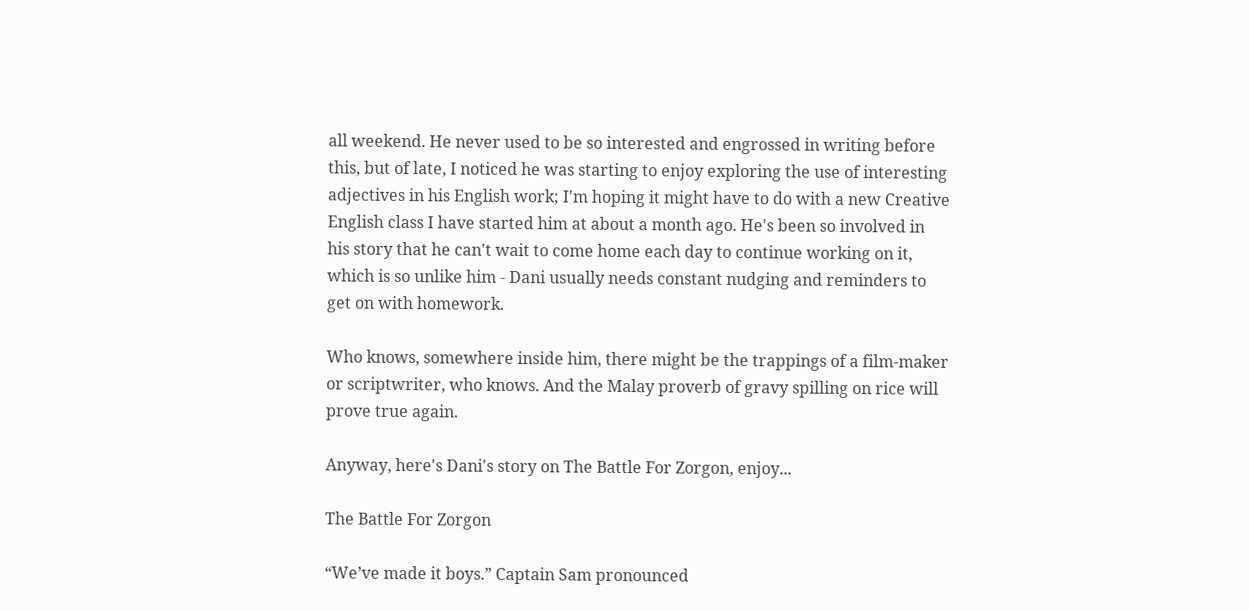all weekend. He never used to be so interested and engrossed in writing before this, but of late, I noticed he was starting to enjoy exploring the use of interesting adjectives in his English work; I'm hoping it might have to do with a new Creative English class I have started him at about a month ago. He's been so involved in his story that he can't wait to come home each day to continue working on it, which is so unlike him - Dani usually needs constant nudging and reminders to get on with homework.

Who knows, somewhere inside him, there might be the trappings of a film-maker or scriptwriter, who knows. And the Malay proverb of gravy spilling on rice will prove true again.

Anyway, here's Dani's story on The Battle For Zorgon, enjoy...

The Battle For Zorgon

“We’ve made it boys.” Captain Sam pronounced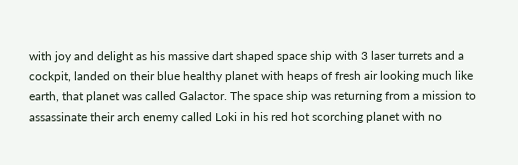with joy and delight as his massive dart shaped space ship with 3 laser turrets and a cockpit, landed on their blue healthy planet with heaps of fresh air looking much like earth, that planet was called Galactor. The space ship was returning from a mission to assassinate their arch enemy called Loki in his red hot scorching planet with no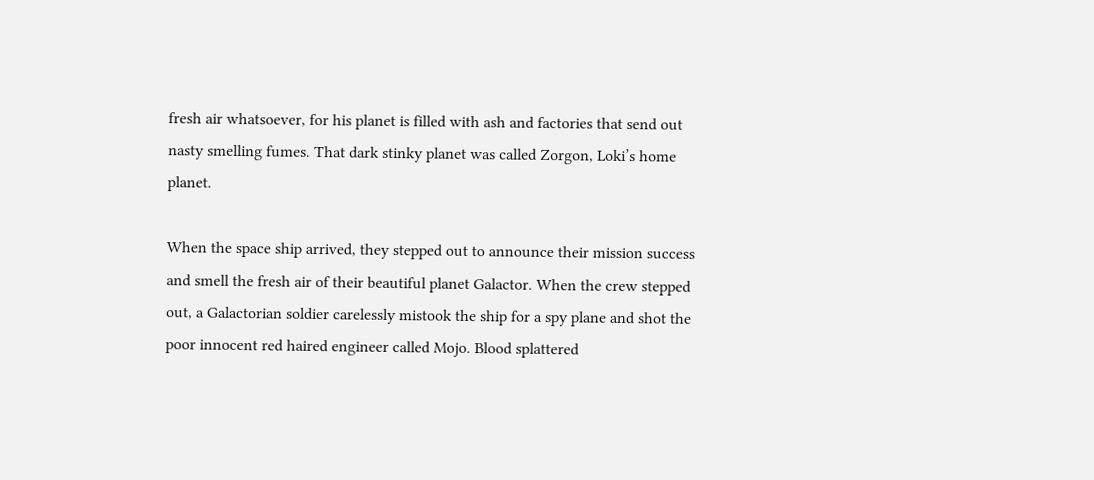fresh air whatsoever, for his planet is filled with ash and factories that send out nasty smelling fumes. That dark stinky planet was called Zorgon, Loki’s home planet.

When the space ship arrived, they stepped out to announce their mission success and smell the fresh air of their beautiful planet Galactor. When the crew stepped out, a Galactorian soldier carelessly mistook the ship for a spy plane and shot the poor innocent red haired engineer called Mojo. Blood splattered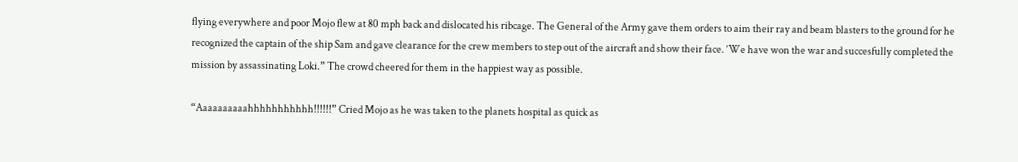flying everywhere and poor Mojo flew at 80 mph back and dislocated his ribcage. The General of the Army gave them orders to aim their ray and beam blasters to the ground for he recognized the captain of the ship Sam and gave clearance for the crew members to step out of the aircraft and show their face. ‘We have won the war and succesfully completed the mission by assassinating Loki.” The crowd cheered for them in the happiest way as possible.

“Aaaaaaaaaahhhhhhhhhhh!!!!!!” Cried Mojo as he was taken to the planets hospital as quick as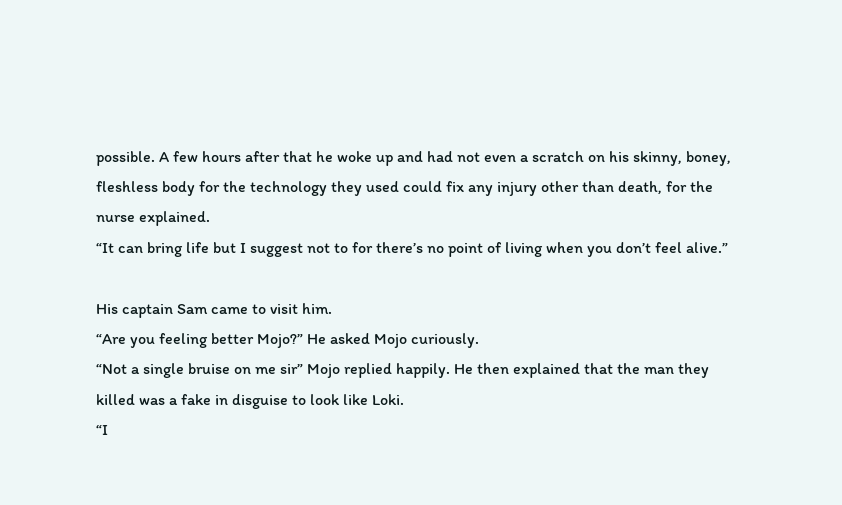possible. A few hours after that he woke up and had not even a scratch on his skinny, boney, fleshless body for the technology they used could fix any injury other than death, for the nurse explained.
“It can bring life but I suggest not to for there’s no point of living when you don’t feel alive.”

His captain Sam came to visit him.
“Are you feeling better Mojo?” He asked Mojo curiously.
“Not a single bruise on me sir” Mojo replied happily. He then explained that the man they killed was a fake in disguise to look like Loki.
“I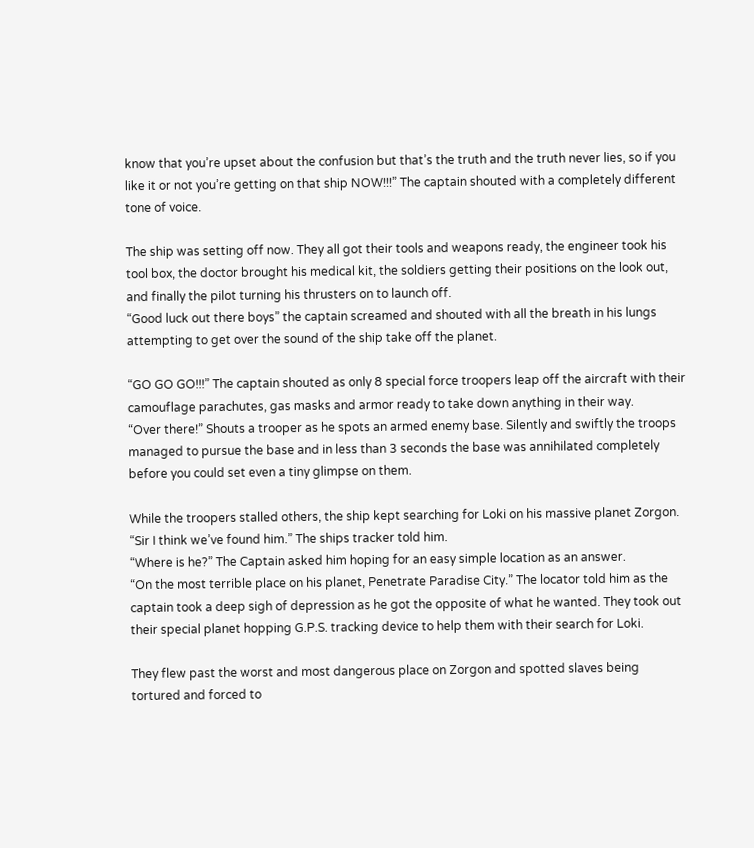know that you’re upset about the confusion but that’s the truth and the truth never lies, so if you like it or not you’re getting on that ship NOW!!!” The captain shouted with a completely different tone of voice.

The ship was setting off now. They all got their tools and weapons ready, the engineer took his tool box, the doctor brought his medical kit, the soldiers getting their positions on the look out, and finally the pilot turning his thrusters on to launch off.
“Good luck out there boys” the captain screamed and shouted with all the breath in his lungs attempting to get over the sound of the ship take off the planet.

“GO GO GO!!!” The captain shouted as only 8 special force troopers leap off the aircraft with their camouflage parachutes, gas masks and armor ready to take down anything in their way.
“Over there!” Shouts a trooper as he spots an armed enemy base. Silently and swiftly the troops managed to pursue the base and in less than 3 seconds the base was annihilated completely before you could set even a tiny glimpse on them.

While the troopers stalled others, the ship kept searching for Loki on his massive planet Zorgon.
“Sir I think we’ve found him.” The ships tracker told him.
“Where is he?” The Captain asked him hoping for an easy simple location as an answer.
“On the most terrible place on his planet, Penetrate Paradise City.” The locator told him as the captain took a deep sigh of depression as he got the opposite of what he wanted. They took out their special planet hopping G.P.S. tracking device to help them with their search for Loki.

They flew past the worst and most dangerous place on Zorgon and spotted slaves being tortured and forced to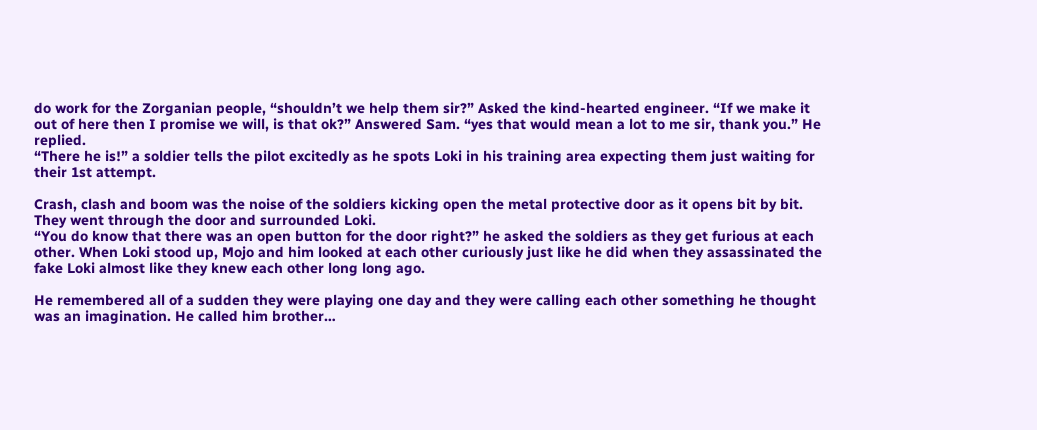do work for the Zorganian people, “shouldn’t we help them sir?” Asked the kind-hearted engineer. “If we make it out of here then I promise we will, is that ok?” Answered Sam. “yes that would mean a lot to me sir, thank you.” He replied.
“There he is!” a soldier tells the pilot excitedly as he spots Loki in his training area expecting them just waiting for their 1st attempt.

Crash, clash and boom was the noise of the soldiers kicking open the metal protective door as it opens bit by bit. They went through the door and surrounded Loki.
“You do know that there was an open button for the door right?” he asked the soldiers as they get furious at each other. When Loki stood up, Mojo and him looked at each other curiously just like he did when they assassinated the fake Loki almost like they knew each other long long ago.

He remembered all of a sudden they were playing one day and they were calling each other something he thought was an imagination. He called him brother…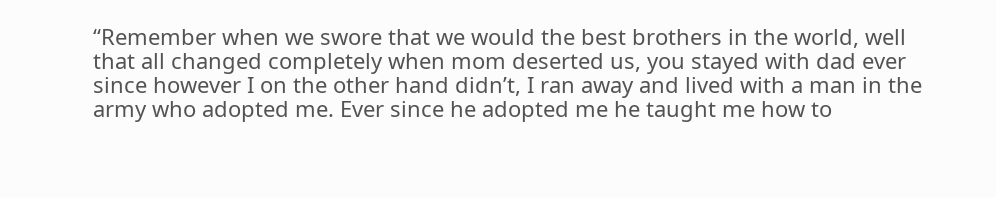“Remember when we swore that we would the best brothers in the world, well that all changed completely when mom deserted us, you stayed with dad ever since however I on the other hand didn’t, I ran away and lived with a man in the army who adopted me. Ever since he adopted me he taught me how to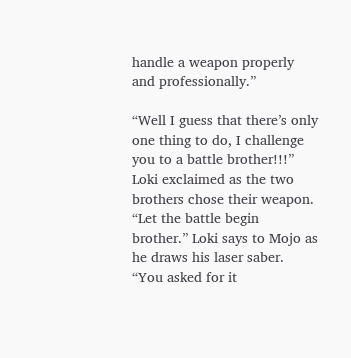handle a weapon properly and professionally.”

“Well I guess that there’s only one thing to do, I challenge you to a battle brother!!!” Loki exclaimed as the two brothers chose their weapon.
“Let the battle begin brother.” Loki says to Mojo as he draws his laser saber.
“You asked for it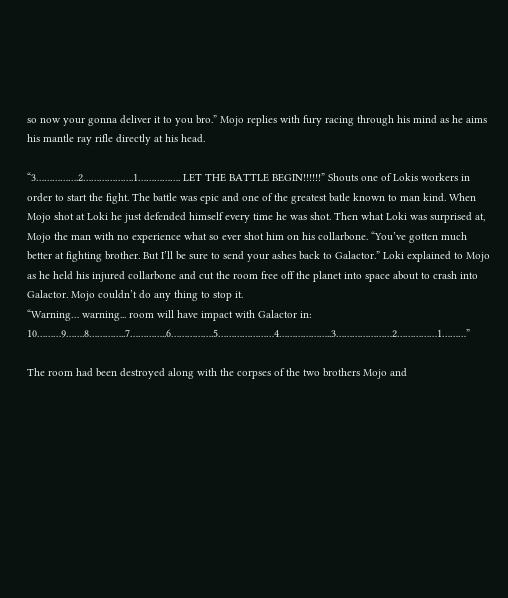so now your gonna deliver it to you bro.” Mojo replies with fury racing through his mind as he aims his mantle ray rifle directly at his head.

“3…………….2……………….1……………. LET THE BATTLE BEGIN!!!!!!” Shouts one of Lokis workers in order to start the fight. The battle was epic and one of the greatest batle known to man kind. When Mojo shot at Loki he just defended himself every time he was shot. Then what Loki was surprised at, Mojo the man with no experience what so ever shot him on his collarbone. “You’ve gotten much better at fighting brother. But I’ll be sure to send your ashes back to Galactor.” Loki explained to Mojo as he held his injured collarbone and cut the room free off the planet into space about to crash into Galactor. Mojo couldn’t do any thing to stop it.
“Warning… warning... room will have impact with Galactor in: 10………9…….8…………..7…………..6…………….5…………………4………………..3…………………2……………1………”

The room had been destroyed along with the corpses of the two brothers Mojo and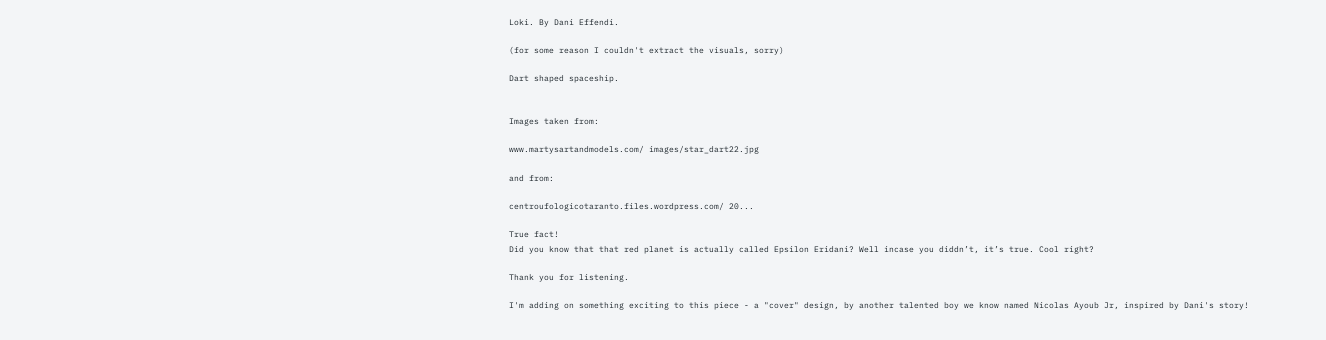Loki. By Dani Effendi.

(for some reason I couldn't extract the visuals, sorry)

Dart shaped spaceship.


Images taken from:

www.martysartandmodels.com/ images/star_dart22.jpg

and from:

centroufologicotaranto.files.wordpress.com/ 20...

True fact!
Did you know that that red planet is actually called Epsilon Eridani? Well incase you diddn’t, it’s true. Cool right?

Thank you for listening.

I'm adding on something exciting to this piece - a "cover" design, by another talented boy we know named Nicolas Ayoub Jr, inspired by Dani's story!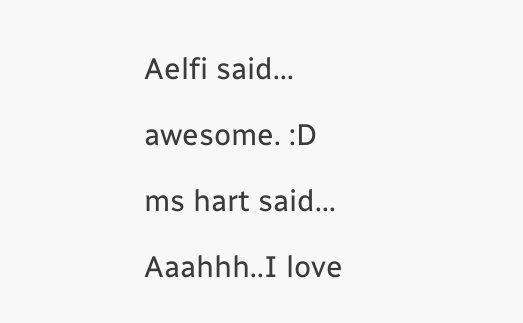Aelfi said...

awesome. :D

ms hart said...

Aaahhh..I love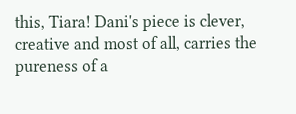this, Tiara! Dani's piece is clever, creative and most of all, carries the pureness of a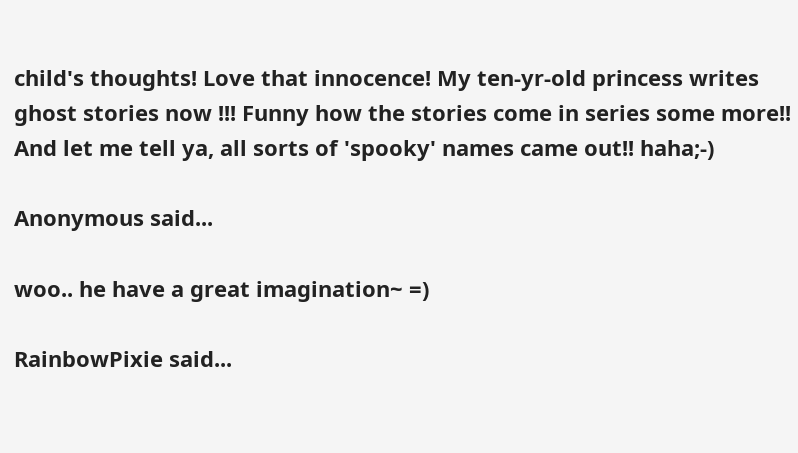child's thoughts! Love that innocence! My ten-yr-old princess writes ghost stories now !!! Funny how the stories come in series some more!! And let me tell ya, all sorts of 'spooky' names came out!! haha;-)

Anonymous said...

woo.. he have a great imagination~ =)

RainbowPixie said...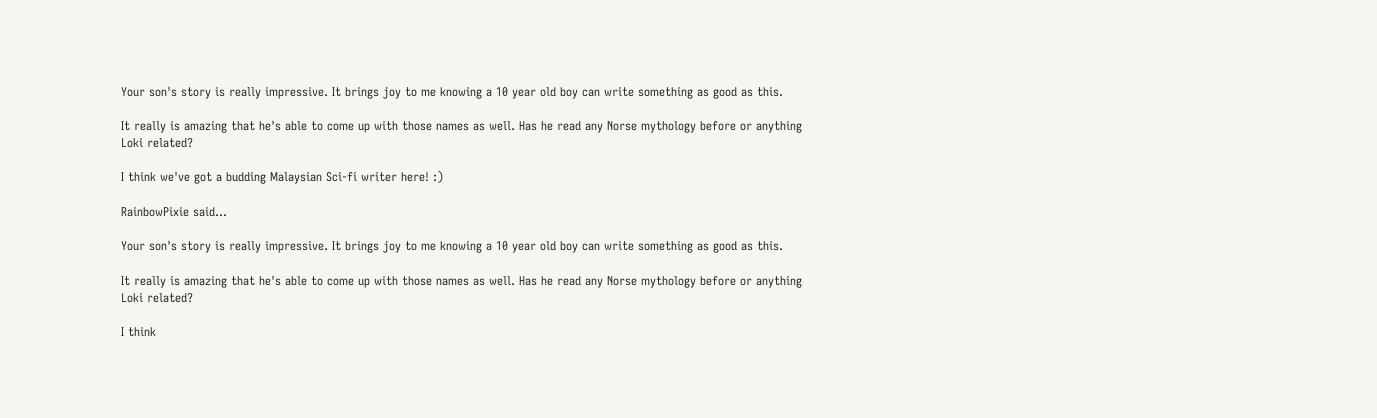Your son's story is really impressive. It brings joy to me knowing a 10 year old boy can write something as good as this.

It really is amazing that he's able to come up with those names as well. Has he read any Norse mythology before or anything Loki related?

I think we've got a budding Malaysian Sci-fi writer here! :)

RainbowPixie said...

Your son's story is really impressive. It brings joy to me knowing a 10 year old boy can write something as good as this.

It really is amazing that he's able to come up with those names as well. Has he read any Norse mythology before or anything Loki related?

I think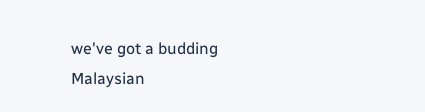we've got a budding Malaysian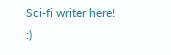Sci-fi writer here! :)